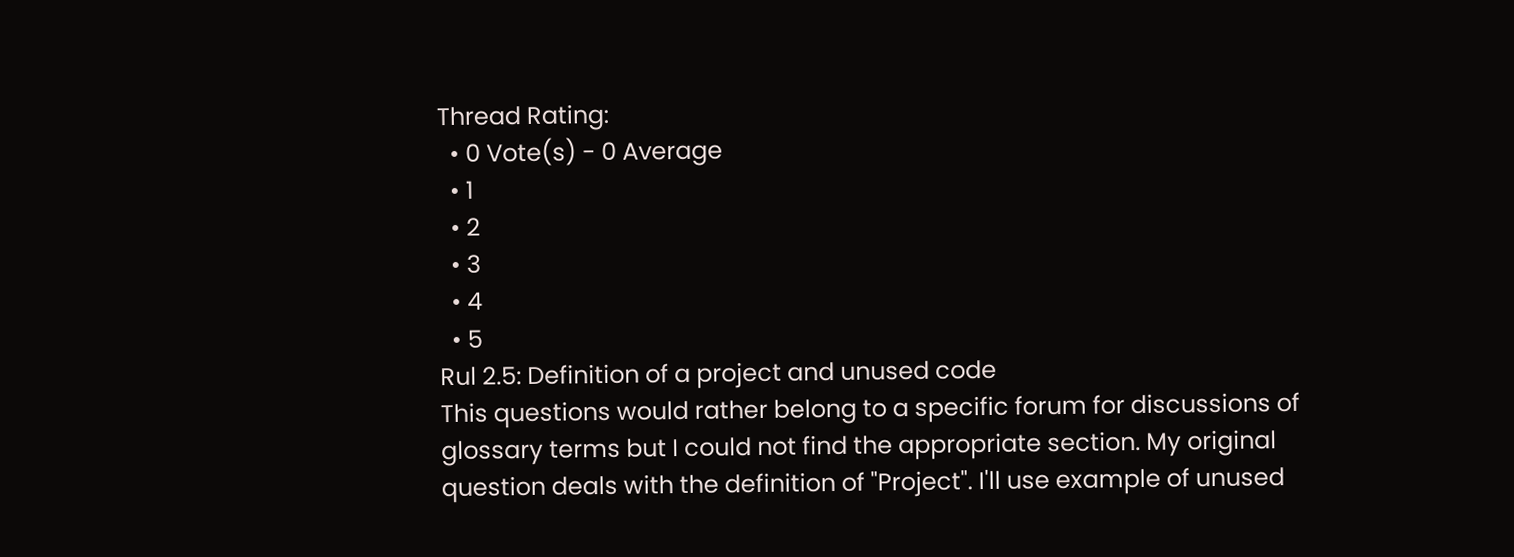Thread Rating:
  • 0 Vote(s) - 0 Average
  • 1
  • 2
  • 3
  • 4
  • 5
Rul 2.5: Definition of a project and unused code
This questions would rather belong to a specific forum for discussions of glossary terms but I could not find the appropriate section. My original question deals with the definition of "Project". I'll use example of unused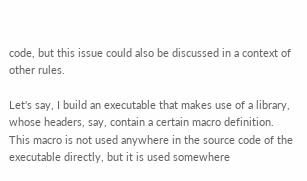code, but this issue could also be discussed in a context of other rules.

Let's say, I build an executable that makes use of a library, whose headers, say, contain a certain macro definition. This macro is not used anywhere in the source code of the executable directly, but it is used somewhere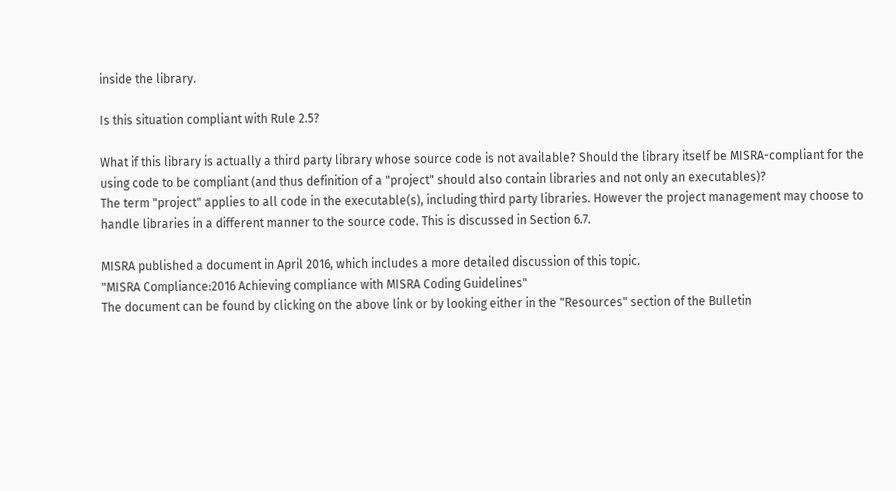inside the library.

Is this situation compliant with Rule 2.5?

What if this library is actually a third party library whose source code is not available? Should the library itself be MISRA-compliant for the using code to be compliant (and thus definition of a "project" should also contain libraries and not only an executables)?
The term "project" applies to all code in the executable(s), including third party libraries. However the project management may choose to handle libraries in a different manner to the source code. This is discussed in Section 6.7.

MISRA published a document in April 2016, which includes a more detailed discussion of this topic.
"MISRA Compliance:2016 Achieving compliance with MISRA Coding Guidelines"
The document can be found by clicking on the above link or by looking either in the "Resources" section of the Bulletin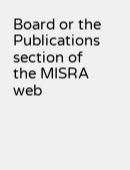Board or the Publications section of the MISRA web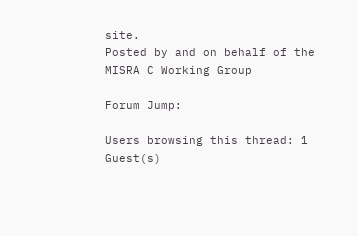site.
Posted by and on behalf of the MISRA C Working Group

Forum Jump:

Users browsing this thread: 1 Guest(s)